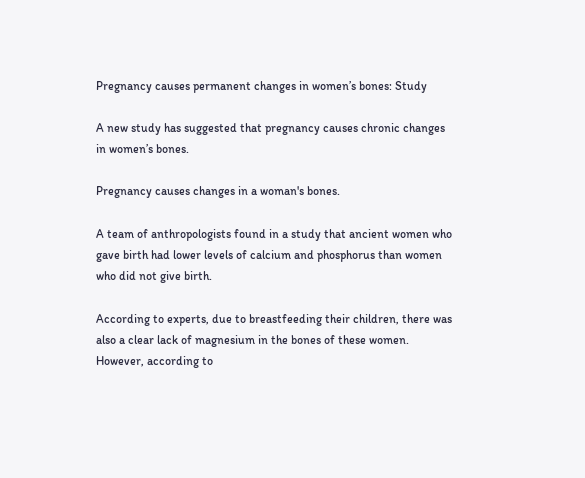Pregnancy causes permanent changes in women’s bones: Study

A new study has suggested that pregnancy causes chronic changes in women’s bones.

Pregnancy causes changes in a woman's bones.

A team of anthropologists found in a study that ancient women who gave birth had lower levels of calcium and phosphorus than women who did not give birth.

According to experts, due to breastfeeding their children, there was also a clear lack of magnesium in the bones of these women. However, according to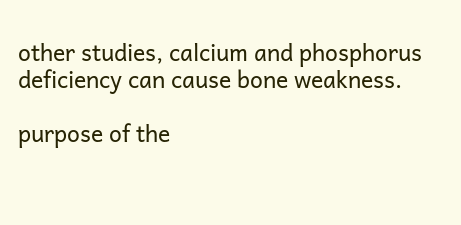other studies, calcium and phosphorus deficiency can cause bone weakness.

purpose of the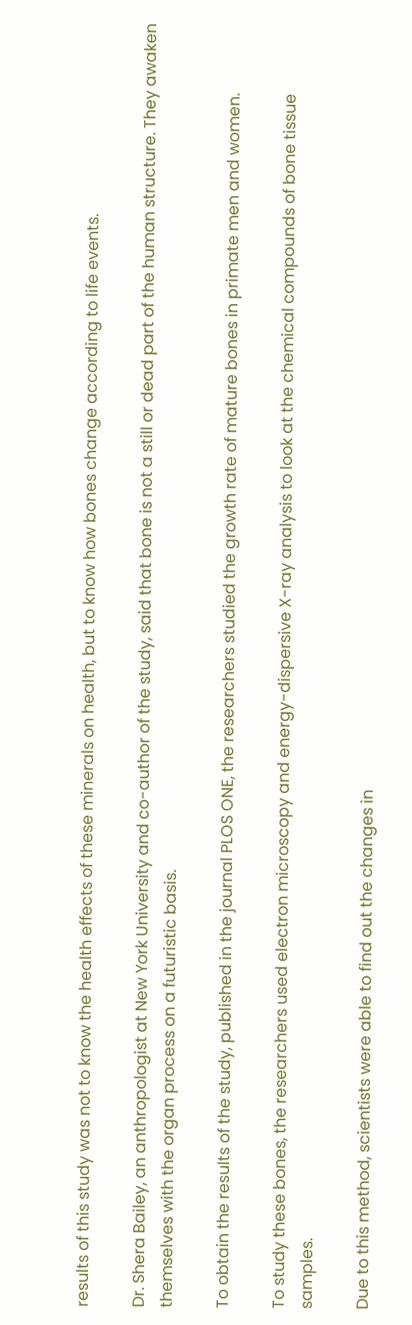results of this study was not to know the health effects of these minerals on health, but to know how bones change according to life events.

Dr. Shera Bailey, an anthropologist at New York University and co-author of the study, said that bone is not a still or dead part of the human structure. They awaken themselves with the organ process on a futuristic basis.

To obtain the results of the study, published in the journal PLOS ONE, the researchers studied the growth rate of mature bones in primate men and women.

To study these bones, the researchers used electron microscopy and energy-dispersive X-ray analysis to look at the chemical compounds of bone tissue samples.

Due to this method, scientists were able to find out the changes in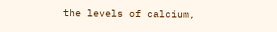the levels of calcium,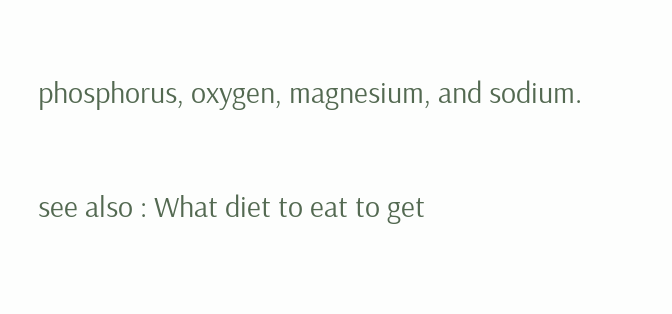phosphorus, oxygen, magnesium, and sodium.

see also : What diet to eat to get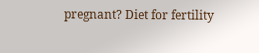pregnant? Diet for fertility